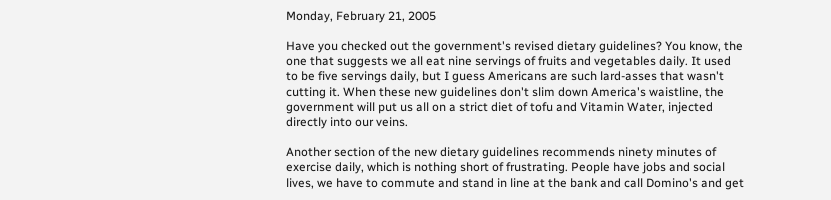Monday, February 21, 2005

Have you checked out the government's revised dietary guidelines? You know, the one that suggests we all eat nine servings of fruits and vegetables daily. It used to be five servings daily, but I guess Americans are such lard-asses that wasn't cutting it. When these new guidelines don't slim down America's waistline, the government will put us all on a strict diet of tofu and Vitamin Water, injected directly into our veins.

Another section of the new dietary guidelines recommends ninety minutes of exercise daily, which is nothing short of frustrating. People have jobs and social lives, we have to commute and stand in line at the bank and call Domino's and get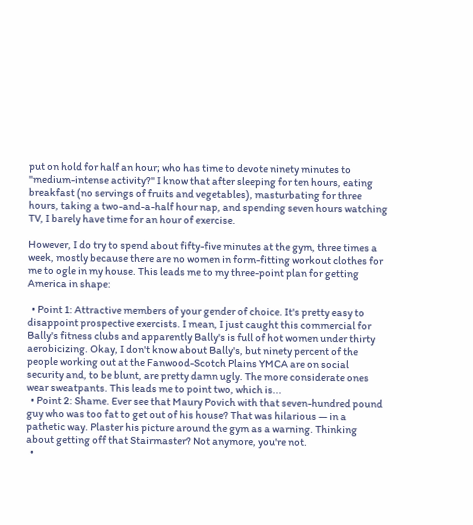put on hold for half an hour; who has time to devote ninety minutes to "medium-intense activity?" I know that after sleeping for ten hours, eating breakfast (no servings of fruits and vegetables), masturbating for three hours, taking a two-and-a-half hour nap, and spending seven hours watching TV, I barely have time for an hour of exercise.

However, I do try to spend about fifty-five minutes at the gym, three times a week, mostly because there are no women in form-fitting workout clothes for me to ogle in my house. This leads me to my three-point plan for getting America in shape:

  • Point 1: Attractive members of your gender of choice. It's pretty easy to disappoint prospective exercists. I mean, I just caught this commercial for Bally's fitness clubs and apparently Bally's is full of hot women under thirty aerobicizing. Okay, I don't know about Bally's, but ninety percent of the people working out at the Fanwood-Scotch Plains YMCA are on social security and, to be blunt, are pretty damn ugly. The more considerate ones wear sweatpants. This leads me to point two, which is...
  • Point 2: Shame. Ever see that Maury Povich with that seven-hundred pound guy who was too fat to get out of his house? That was hilarious — in a pathetic way. Plaster his picture around the gym as a warning. Thinking about getting off that Stairmaster? Not anymore, you're not.
  •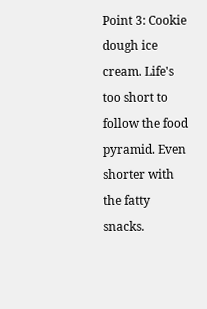Point 3: Cookie dough ice cream. Life's too short to follow the food pyramid. Even shorter with the fatty snacks.